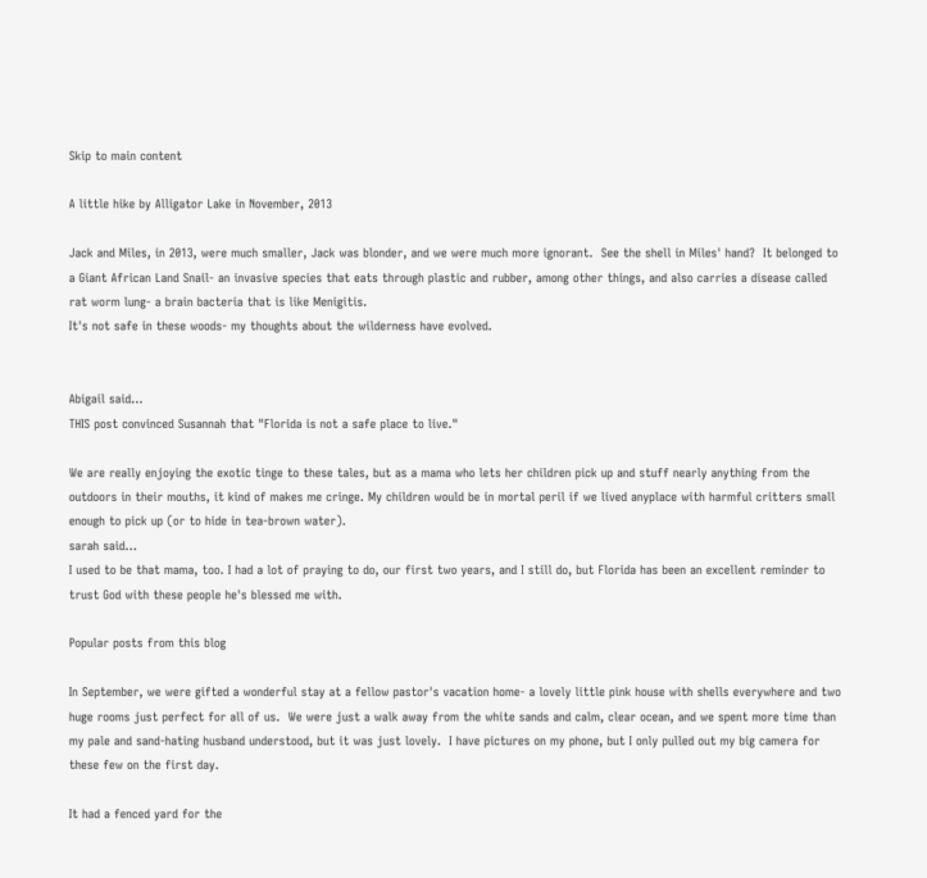Skip to main content

A little hike by Alligator Lake in November, 2013

Jack and Miles, in 2013, were much smaller, Jack was blonder, and we were much more ignorant.  See the shell in Miles' hand?  It belonged to a Giant African Land Snail- an invasive species that eats through plastic and rubber, among other things, and also carries a disease called rat worm lung- a brain bacteria that is like Menigitis.
It's not safe in these woods- my thoughts about the wilderness have evolved.


Abigail said…
THIS post convinced Susannah that "Florida is not a safe place to live."

We are really enjoying the exotic tinge to these tales, but as a mama who lets her children pick up and stuff nearly anything from the outdoors in their mouths, it kind of makes me cringe. My children would be in mortal peril if we lived anyplace with harmful critters small enough to pick up (or to hide in tea-brown water).
sarah said…
I used to be that mama, too. I had a lot of praying to do, our first two years, and I still do, but Florida has been an excellent reminder to trust God with these people he's blessed me with.

Popular posts from this blog

In September, we were gifted a wonderful stay at a fellow pastor's vacation home- a lovely little pink house with shells everywhere and two huge rooms just perfect for all of us.  We were just a walk away from the white sands and calm, clear ocean, and we spent more time than my pale and sand-hating husband understood, but it was just lovely.  I have pictures on my phone, but I only pulled out my big camera for these few on the first day.

It had a fenced yard for the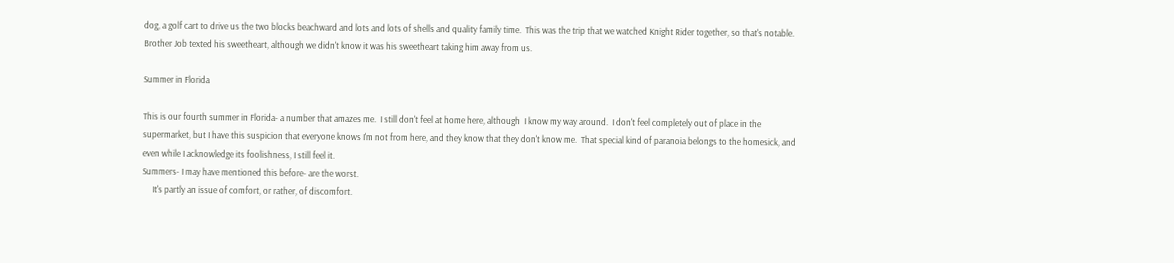dog, a golf cart to drive us the two blocks beachward and lots and lots of shells and quality family time.  This was the trip that we watched Knight Rider together, so that's notable.
Brother Job texted his sweetheart, although we didn't know it was his sweetheart taking him away from us.

Summer in Florida

This is our fourth summer in Florida- a number that amazes me.  I still don't feel at home here, although  I know my way around.  I don't feel completely out of place in the supermarket, but I have this suspicion that everyone knows I'm not from here, and they know that they don't know me.  That special kind of paranoia belongs to the homesick, and even while I acknowledge its foolishness, I still feel it.
Summers- I may have mentioned this before- are the worst.
     It's partly an issue of comfort, or rather, of discomfort.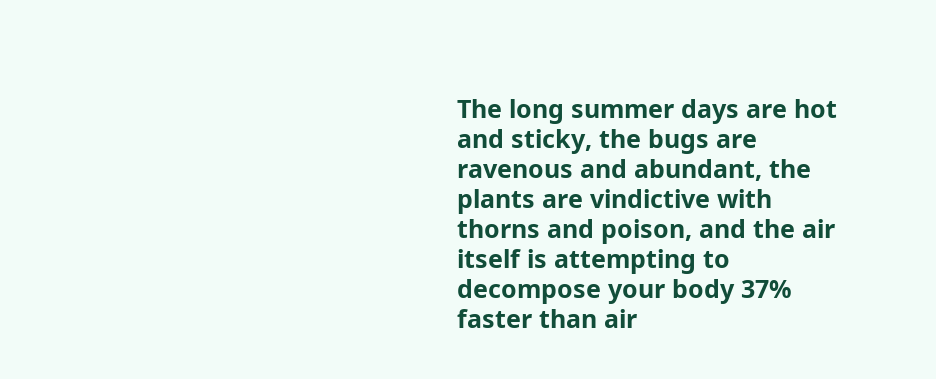The long summer days are hot and sticky, the bugs are ravenous and abundant, the plants are vindictive with thorns and poison, and the air itself is attempting to decompose your body 37% faster than air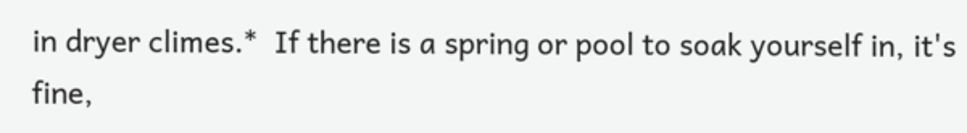in dryer climes.*  If there is a spring or pool to soak yourself in, it's fine,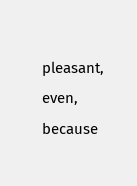pleasant, even, because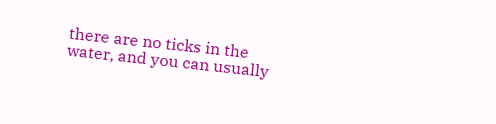there are no ticks in the water, and you can usually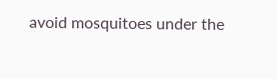avoid mosquitoes under the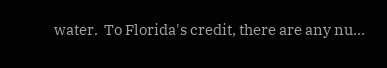water.  To Florida's credit, there are any nu…